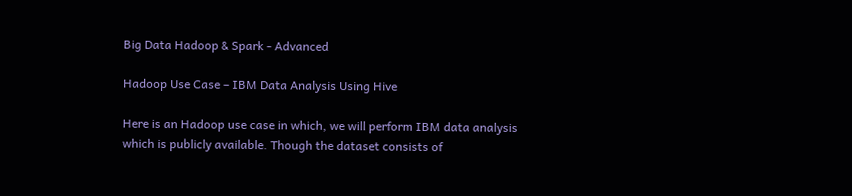Big Data Hadoop & Spark - Advanced

Hadoop Use Case – IBM Data Analysis Using Hive

Here is an Hadoop use case in which, we will perform IBM data analysis which is publicly available. Though the dataset consists of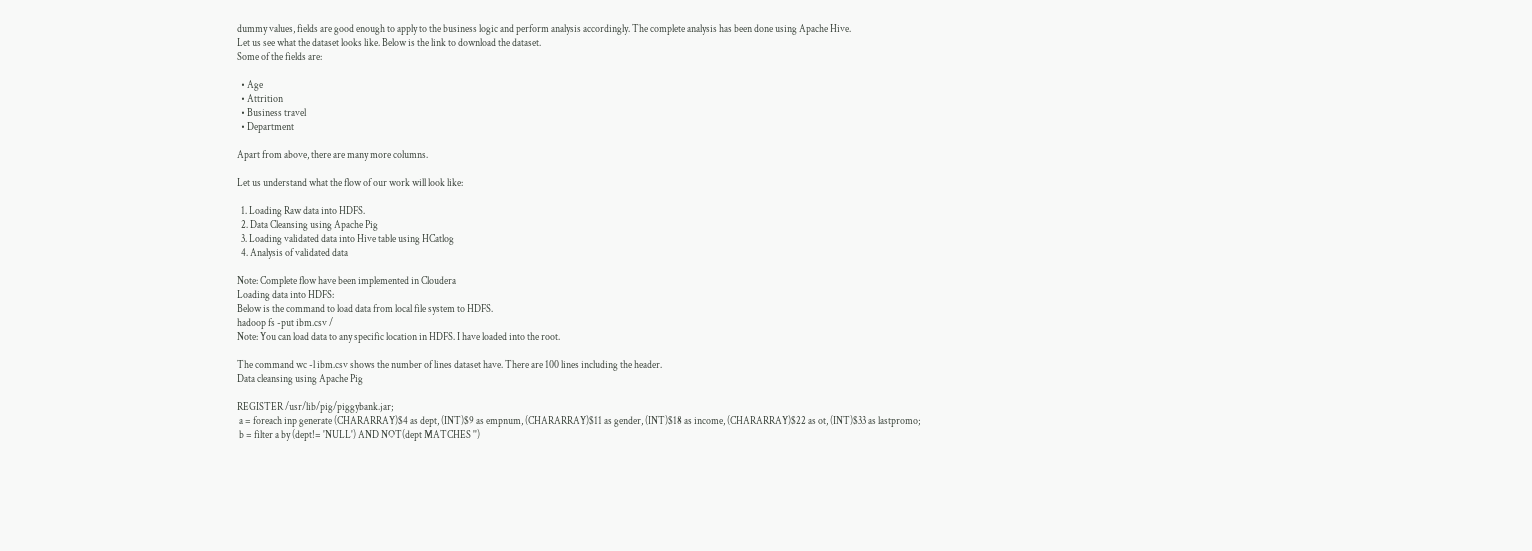dummy values, fields are good enough to apply to the business logic and perform analysis accordingly. The complete analysis has been done using Apache Hive.
Let us see what the dataset looks like. Below is the link to download the dataset.
Some of the fields are:

  • Age
  • Attrition
  • Business travel
  • Department

Apart from above, there are many more columns.

Let us understand what the flow of our work will look like:

  1. Loading Raw data into HDFS.
  2. Data Cleansing using Apache Pig
  3. Loading validated data into Hive table using HCatlog
  4. Analysis of validated data

Note: Complete flow have been implemented in Cloudera
Loading data into HDFS:
Below is the command to load data from local file system to HDFS.
hadoop fs -put ibm.csv /
Note: You can load data to any specific location in HDFS. I have loaded into the root.

The command wc -l ibm.csv shows the number of lines dataset have. There are 100 lines including the header.
Data cleansing using Apache Pig

REGISTER /usr/lib/pig/piggybank.jar;
 a = foreach inp generate (CHARARRAY)$4 as dept, (INT)$9 as empnum, (CHARARRAY)$11 as gender, (INT)$18 as income, (CHARARRAY)$22 as ot, (INT)$33 as lastpromo;
 b = filter a by (dept!= 'NULL') AND NOT(dept MATCHES '')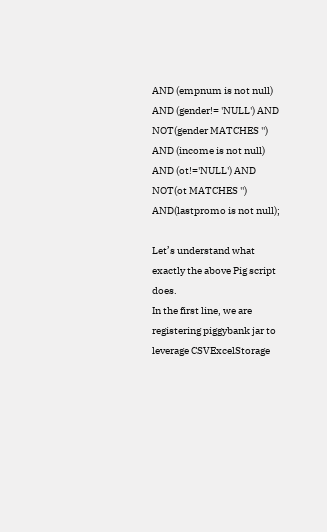AND (empnum is not null) AND (gender!= 'NULL') AND NOT(gender MATCHES '') AND (income is not null) AND (ot!='NULL') AND NOT(ot MATCHES '') AND(lastpromo is not null);

Let’s understand what exactly the above Pig script does.
In the first line, we are registering piggybank jar to leverage CSVExcelStorage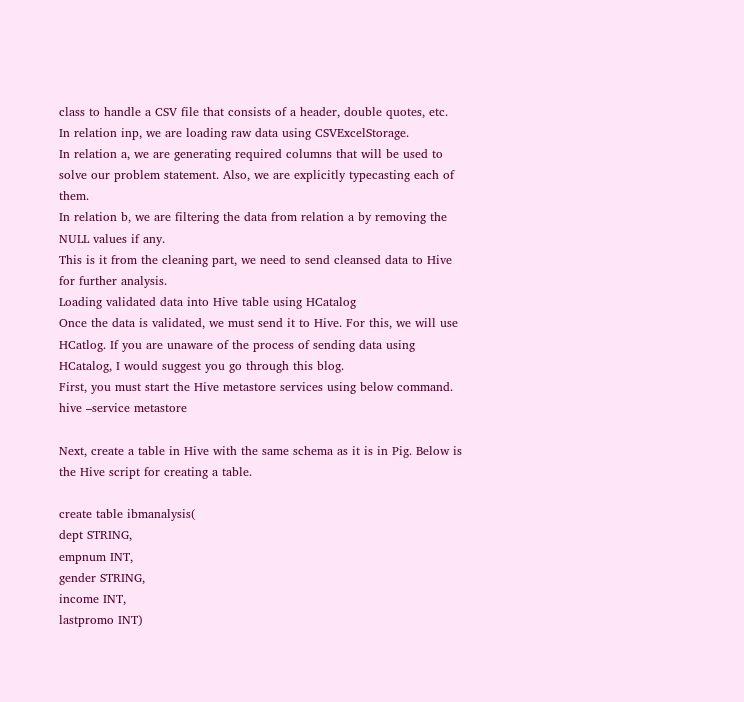class to handle a CSV file that consists of a header, double quotes, etc.
In relation inp, we are loading raw data using CSVExcelStorage.
In relation a, we are generating required columns that will be used to solve our problem statement. Also, we are explicitly typecasting each of them.
In relation b, we are filtering the data from relation a by removing the NULL values if any.
This is it from the cleaning part, we need to send cleansed data to Hive for further analysis.
Loading validated data into Hive table using HCatalog
Once the data is validated, we must send it to Hive. For this, we will use HCatlog. If you are unaware of the process of sending data using HCatalog, I would suggest you go through this blog.
First, you must start the Hive metastore services using below command.
hive –service metastore

Next, create a table in Hive with the same schema as it is in Pig. Below is the Hive script for creating a table.

create table ibmanalysis(
dept STRING,
empnum INT,
gender STRING,
income INT,
lastpromo INT)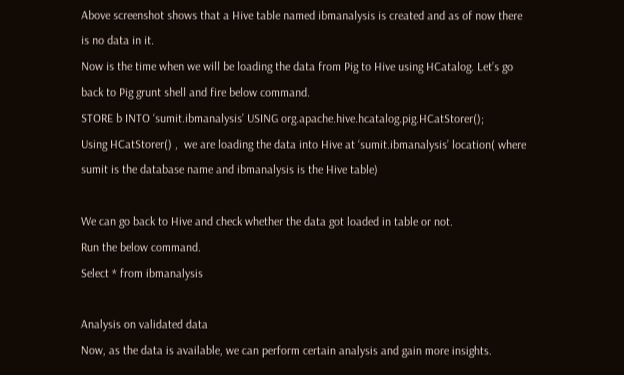Above screenshot shows that a Hive table named ibmanalysis is created and as of now there is no data in it.
Now is the time when we will be loading the data from Pig to Hive using HCatalog. Let’s go back to Pig grunt shell and fire below command.
STORE b INTO ‘sumit.ibmanalysis’ USING org.apache.hive.hcatalog.pig.HCatStorer();
Using HCatStorer() ,  we are loading the data into Hive at ‘sumit.ibmanalysis’ location( where sumit is the database name and ibmanalysis is the Hive table)

We can go back to Hive and check whether the data got loaded in table or not.
Run the below command.
Select * from ibmanalysis

Analysis on validated data
Now, as the data is available, we can perform certain analysis and gain more insights.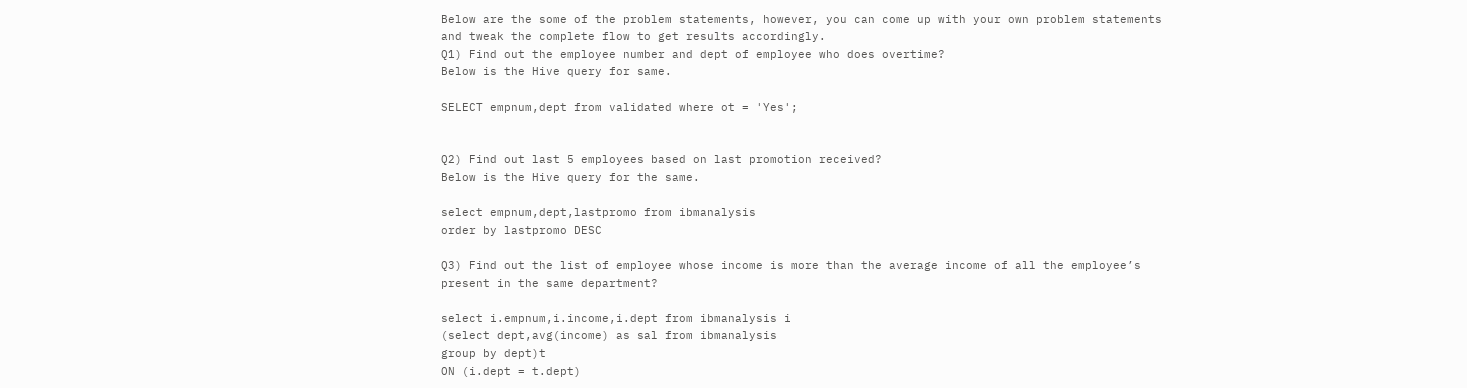Below are the some of the problem statements, however, you can come up with your own problem statements and tweak the complete flow to get results accordingly.
Q1) Find out the employee number and dept of employee who does overtime?
Below is the Hive query for same.

SELECT empnum,dept from validated where ot = 'Yes';


Q2) Find out last 5 employees based on last promotion received?
Below is the Hive query for the same.

select empnum,dept,lastpromo from ibmanalysis
order by lastpromo DESC

Q3) Find out the list of employee whose income is more than the average income of all the employee’s present in the same department?

select i.empnum,i.income,i.dept from ibmanalysis i
(select dept,avg(income) as sal from ibmanalysis
group by dept)t
ON (i.dept = t.dept)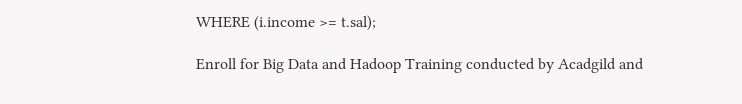WHERE (i.income >= t.sal);

Enroll for Big Data and Hadoop Training conducted by Acadgild and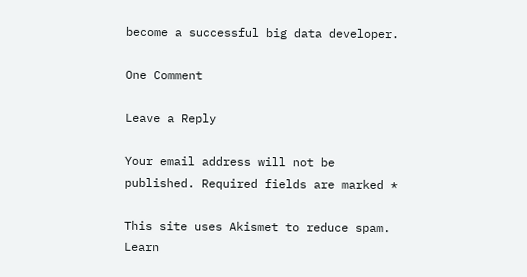become a successful big data developer.

One Comment

Leave a Reply

Your email address will not be published. Required fields are marked *

This site uses Akismet to reduce spam. Learn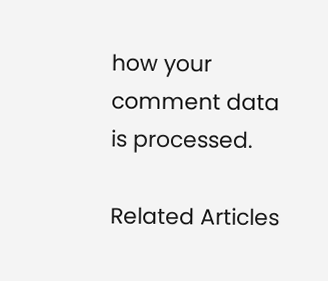how your comment data is processed.

Related Articles